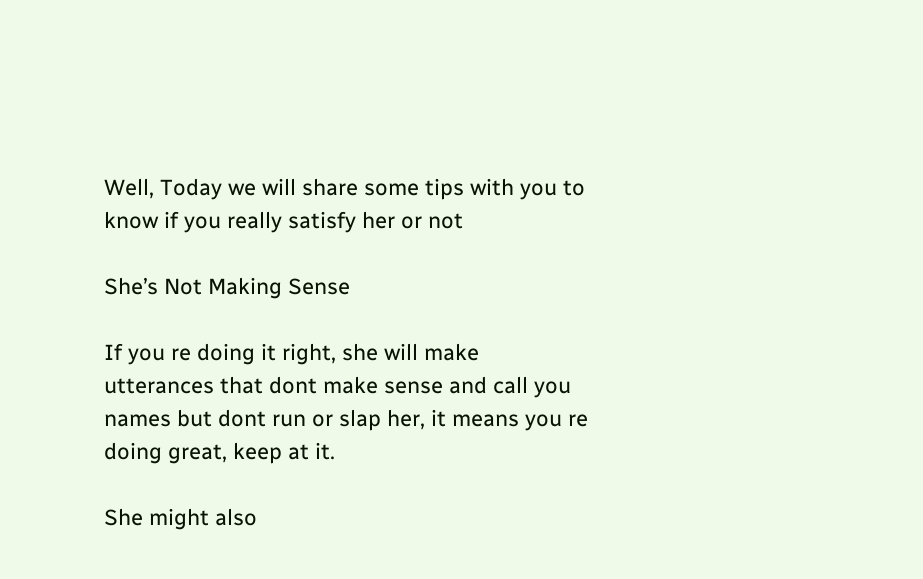Well, Today we will share some tips with you to know if you really satisfy her or not

She’s Not Making Sense

If you re doing it right, she will make utterances that dont make sense and call you names but dont run or slap her, it means you re doing great, keep at it.

She might also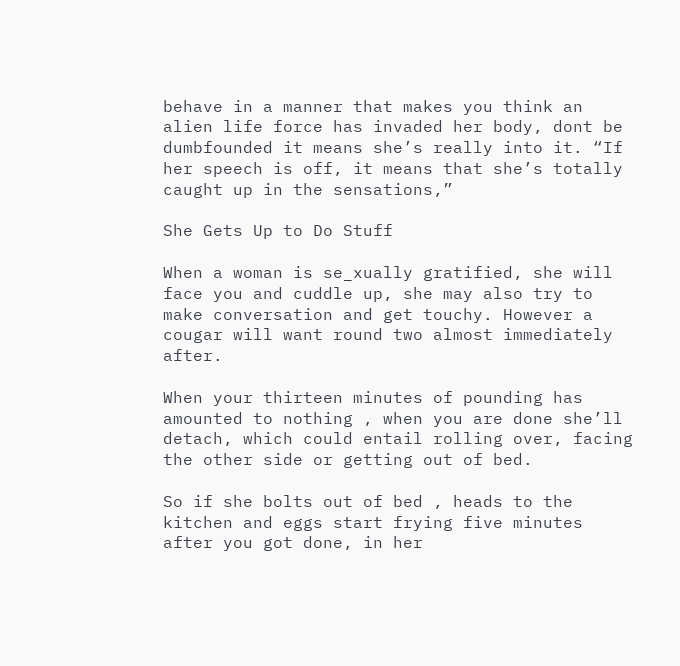behave in a manner that makes you think an alien life force has invaded her body, dont be dumbfounded it means she’s really into it. “If her speech is off, it means that she’s totally caught up in the sensations,”

She Gets Up to Do Stuff

When a woman is se_xually gratified, she will face you and cuddle up, she may also try to make conversation and get touchy. However a cougar will want round two almost immediately after.

When your thirteen minutes of pounding has amounted to nothing , when you are done she’ll detach, which could entail rolling over, facing the other side or getting out of bed.

So if she bolts out of bed , heads to the kitchen and eggs start frying five minutes after you got done, in her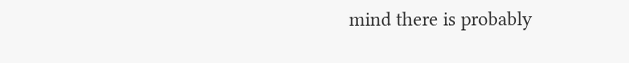mind there is probably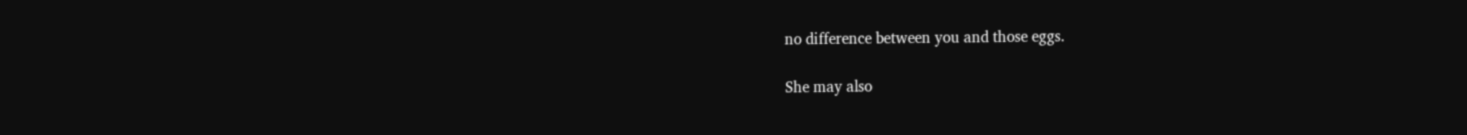no difference between you and those eggs.

She may also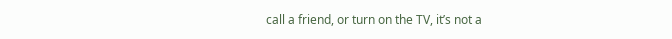call a friend, or turn on the TV, it’s not a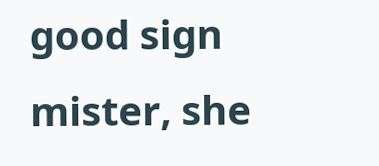good sign mister, she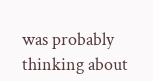was probably thinking about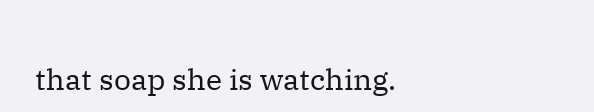that soap she is watching.